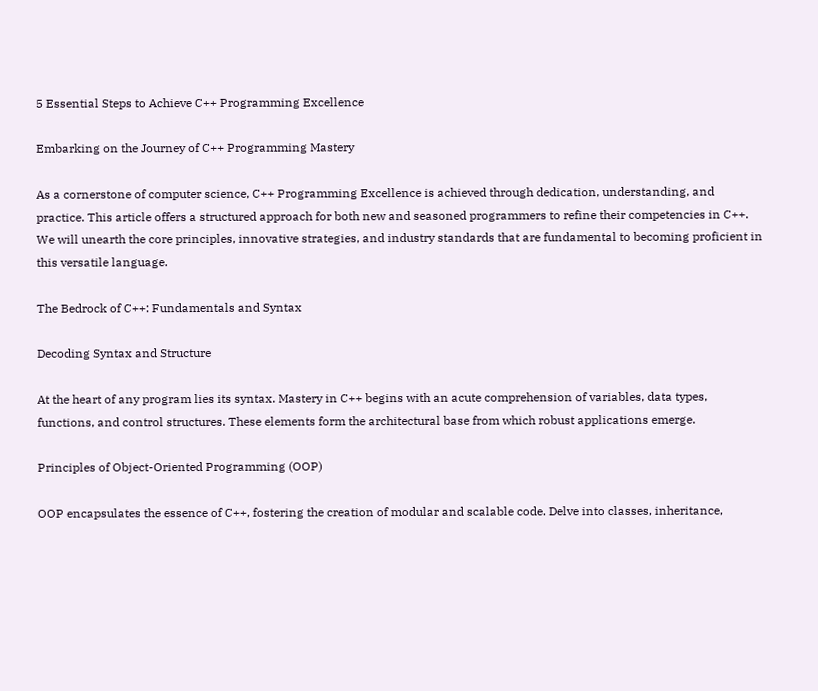5 Essential Steps to Achieve C++ Programming Excellence

Embarking on the Journey of C++ Programming Mastery

As a cornerstone of computer science, C++ Programming Excellence is achieved through dedication, understanding, and practice. This article offers a structured approach for both new and seasoned programmers to refine their competencies in C++. We will unearth the core principles, innovative strategies, and industry standards that are fundamental to becoming proficient in this versatile language.

The Bedrock of C++: Fundamentals and Syntax

Decoding Syntax and Structure

At the heart of any program lies its syntax. Mastery in C++ begins with an acute comprehension of variables, data types, functions, and control structures. These elements form the architectural base from which robust applications emerge.

Principles of Object-Oriented Programming (OOP)

OOP encapsulates the essence of C++, fostering the creation of modular and scalable code. Delve into classes, inheritance,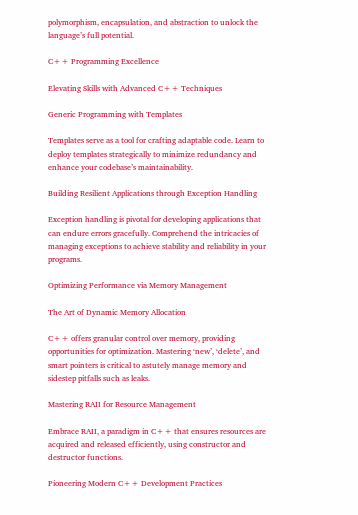polymorphism, encapsulation, and abstraction to unlock the language’s full potential.

C++ Programming Excellence

Elevating Skills with Advanced C++ Techniques

Generic Programming with Templates

Templates serve as a tool for crafting adaptable code. Learn to deploy templates strategically to minimize redundancy and enhance your codebase’s maintainability.

Building Resilient Applications through Exception Handling

Exception handling is pivotal for developing applications that can endure errors gracefully. Comprehend the intricacies of managing exceptions to achieve stability and reliability in your programs.

Optimizing Performance via Memory Management

The Art of Dynamic Memory Allocation

C++ offers granular control over memory, providing opportunities for optimization. Mastering ‘new’, ‘delete’, and smart pointers is critical to astutely manage memory and sidestep pitfalls such as leaks.

Mastering RAII for Resource Management

Embrace RAII, a paradigm in C++ that ensures resources are acquired and released efficiently, using constructor and destructor functions.

Pioneering Modern C++ Development Practices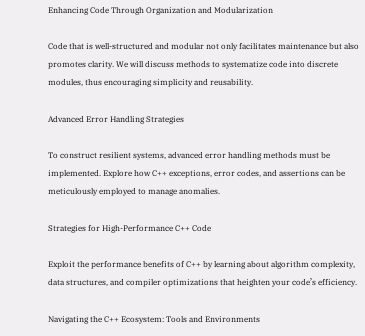Enhancing Code Through Organization and Modularization

Code that is well-structured and modular not only facilitates maintenance but also promotes clarity. We will discuss methods to systematize code into discrete modules, thus encouraging simplicity and reusability.

Advanced Error Handling Strategies

To construct resilient systems, advanced error handling methods must be implemented. Explore how C++ exceptions, error codes, and assertions can be meticulously employed to manage anomalies.

Strategies for High-Performance C++ Code

Exploit the performance benefits of C++ by learning about algorithm complexity, data structures, and compiler optimizations that heighten your code’s efficiency.

Navigating the C++ Ecosystem: Tools and Environments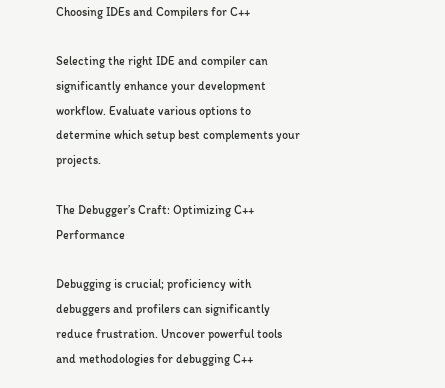Choosing IDEs and Compilers for C++

Selecting the right IDE and compiler can significantly enhance your development workflow. Evaluate various options to determine which setup best complements your projects.

The Debugger’s Craft: Optimizing C++ Performance

Debugging is crucial; proficiency with debuggers and profilers can significantly reduce frustration. Uncover powerful tools and methodologies for debugging C++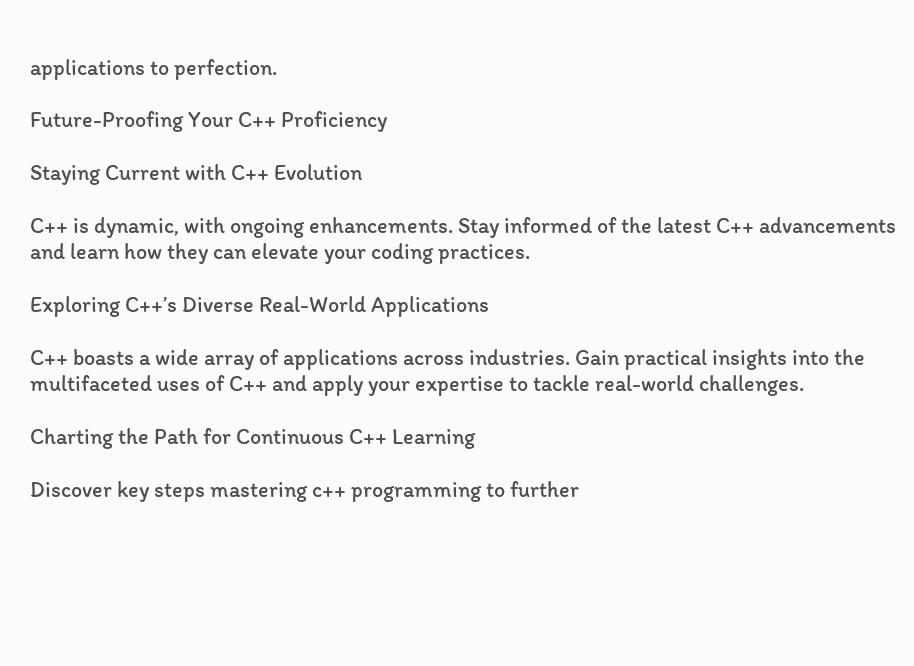applications to perfection.

Future-Proofing Your C++ Proficiency

Staying Current with C++ Evolution

C++ is dynamic, with ongoing enhancements. Stay informed of the latest C++ advancements and learn how they can elevate your coding practices.

Exploring C++’s Diverse Real-World Applications

C++ boasts a wide array of applications across industries. Gain practical insights into the multifaceted uses of C++ and apply your expertise to tackle real-world challenges.

Charting the Path for Continuous C++ Learning

Discover key steps mastering c++ programming to further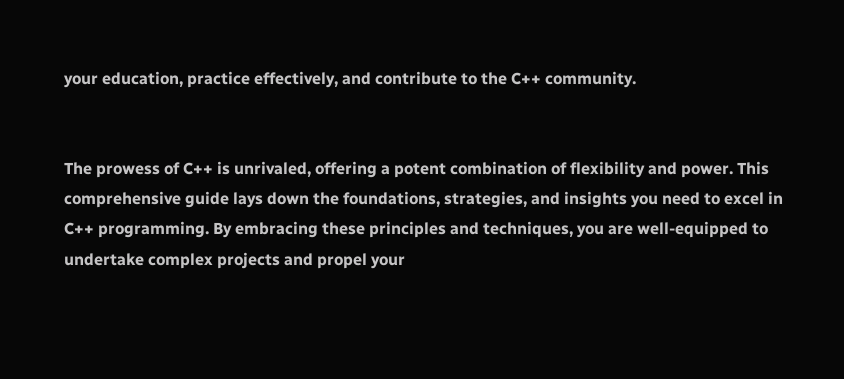your education, practice effectively, and contribute to the C++ community.


The prowess of C++ is unrivaled, offering a potent combination of flexibility and power. This comprehensive guide lays down the foundations, strategies, and insights you need to excel in C++ programming. By embracing these principles and techniques, you are well-equipped to undertake complex projects and propel your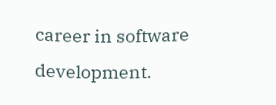career in software development.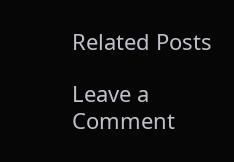Related Posts

Leave a Comment